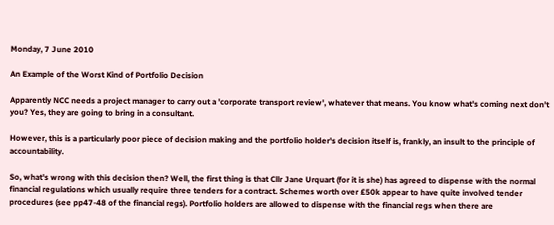Monday, 7 June 2010

An Example of the Worst Kind of Portfolio Decision

Apparently NCC needs a project manager to carry out a 'corporate transport review', whatever that means. You know what's coming next don't you? Yes, they are going to bring in a consultant.

However, this is a particularly poor piece of decision making and the portfolio holder's decision itself is, frankly, an insult to the principle of accountability.

So, what's wrong with this decision then? Well, the first thing is that Cllr Jane Urquart (for it is she) has agreed to dispense with the normal financial regulations which usually require three tenders for a contract. Schemes worth over £50k appear to have quite involved tender procedures (see pp47-48 of the financial regs). Portfolio holders are allowed to dispense with the financial regs when there are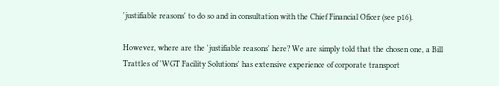'justifiable reasons' to do so and in consultation with the Chief Financial Oficer (see p16).

However, where are the 'justifiable reasons' here? We are simply told that the chosen one, a Bill Trattles of 'WGT Facility Solutions' has extensive experience of corporate transport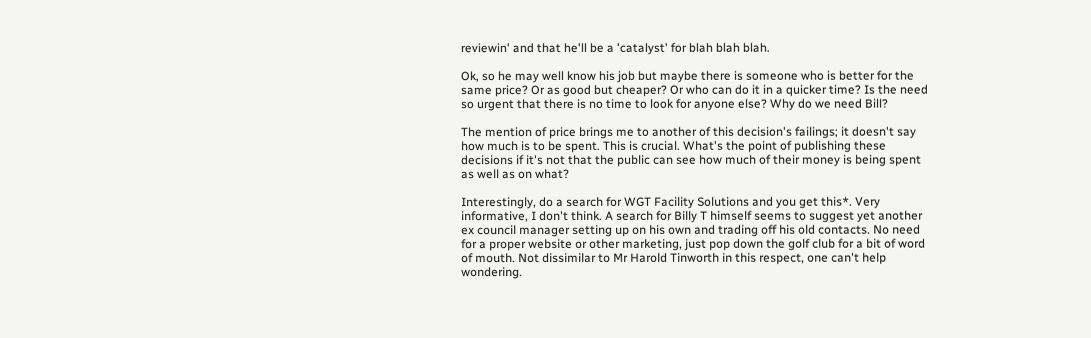reviewin' and that he'll be a 'catalyst' for blah blah blah.

Ok, so he may well know his job but maybe there is someone who is better for the same price? Or as good but cheaper? Or who can do it in a quicker time? Is the need so urgent that there is no time to look for anyone else? Why do we need Bill?

The mention of price brings me to another of this decision's failings; it doesn't say how much is to be spent. This is crucial. What's the point of publishing these decisions if it's not that the public can see how much of their money is being spent as well as on what?

Interestingly, do a search for WGT Facility Solutions and you get this*. Very informative, I don't think. A search for Billy T himself seems to suggest yet another ex council manager setting up on his own and trading off his old contacts. No need for a proper website or other marketing, just pop down the golf club for a bit of word of mouth. Not dissimilar to Mr Harold Tinworth in this respect, one can't help wondering.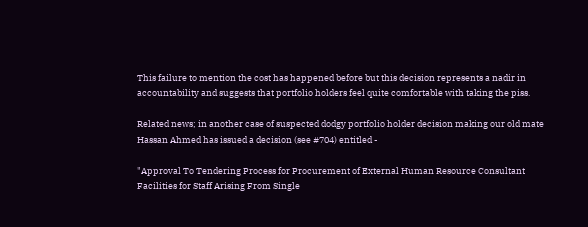This failure to mention the cost has happened before but this decision represents a nadir in accountability and suggests that portfolio holders feel quite comfortable with taking the piss.

Related news; in another case of suspected dodgy portfolio holder decision making our old mate Hassan Ahmed has issued a decision (see #704) entitled -

"Approval To Tendering Process for Procurement of External Human Resource Consultant Facilities for Staff Arising From Single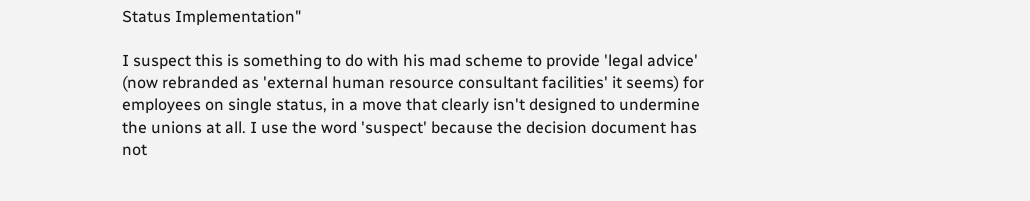Status Implementation"

I suspect this is something to do with his mad scheme to provide 'legal advice' (now rebranded as 'external human resource consultant facilities' it seems) for employees on single status, in a move that clearly isn't designed to undermine the unions at all. I use the word 'suspect' because the decision document has not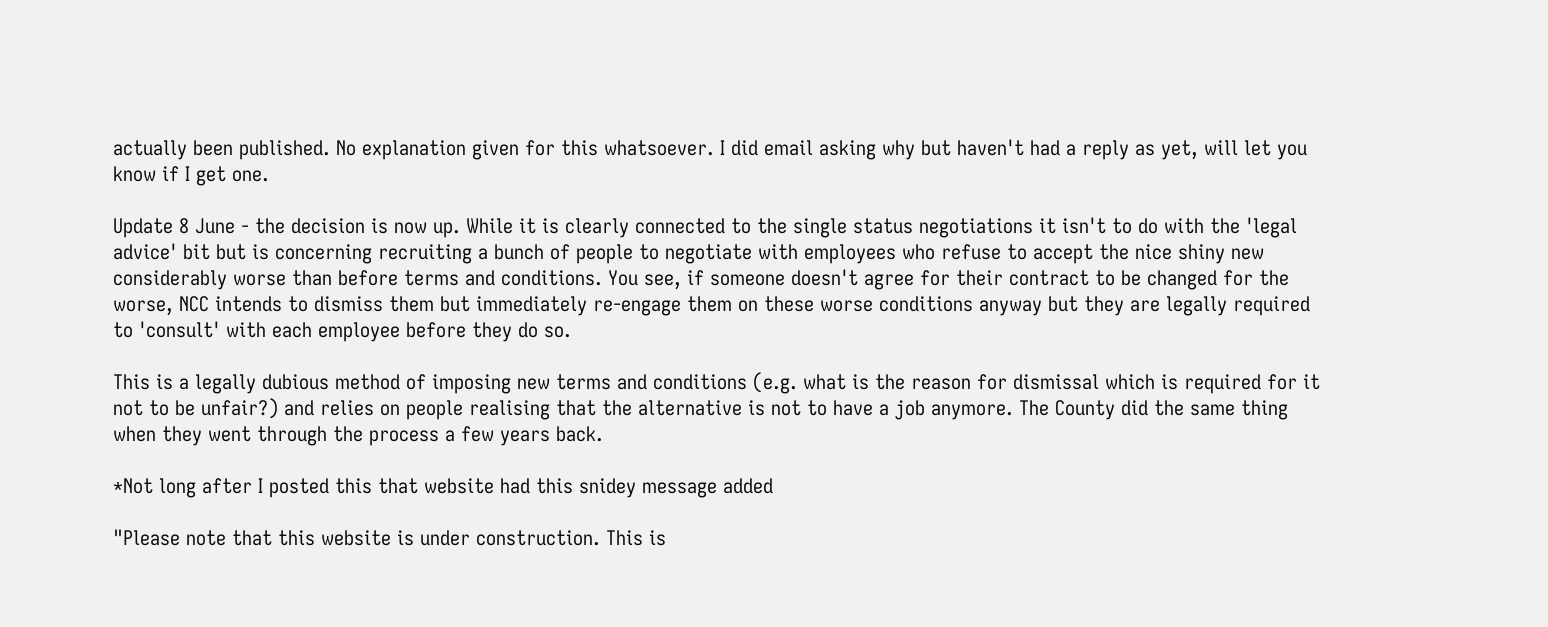actually been published. No explanation given for this whatsoever. I did email asking why but haven't had a reply as yet, will let you know if I get one.

Update 8 June - the decision is now up. While it is clearly connected to the single status negotiations it isn't to do with the 'legal advice' bit but is concerning recruiting a bunch of people to negotiate with employees who refuse to accept the nice shiny new considerably worse than before terms and conditions. You see, if someone doesn't agree for their contract to be changed for the worse, NCC intends to dismiss them but immediately re-engage them on these worse conditions anyway but they are legally required to 'consult' with each employee before they do so.

This is a legally dubious method of imposing new terms and conditions (e.g. what is the reason for dismissal which is required for it not to be unfair?) and relies on people realising that the alternative is not to have a job anymore. The County did the same thing when they went through the process a few years back.

*Not long after I posted this that website had this snidey message added

"Please note that this website is under construction. This is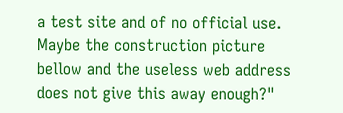a test site and of no official use. Maybe the construction picture bellow and the useless web address does not give this away enough?"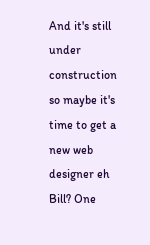And it's still under construction so maybe it's time to get a new web designer eh Bill? One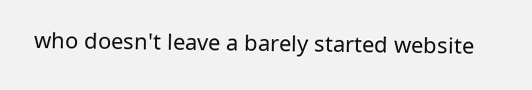who doesn't leave a barely started website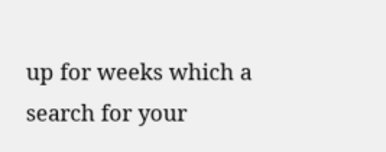up for weeks which a search for your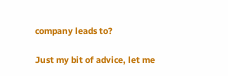company leads to?

Just my bit of advice, let me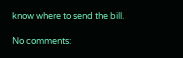know where to send the bill.

No comments: